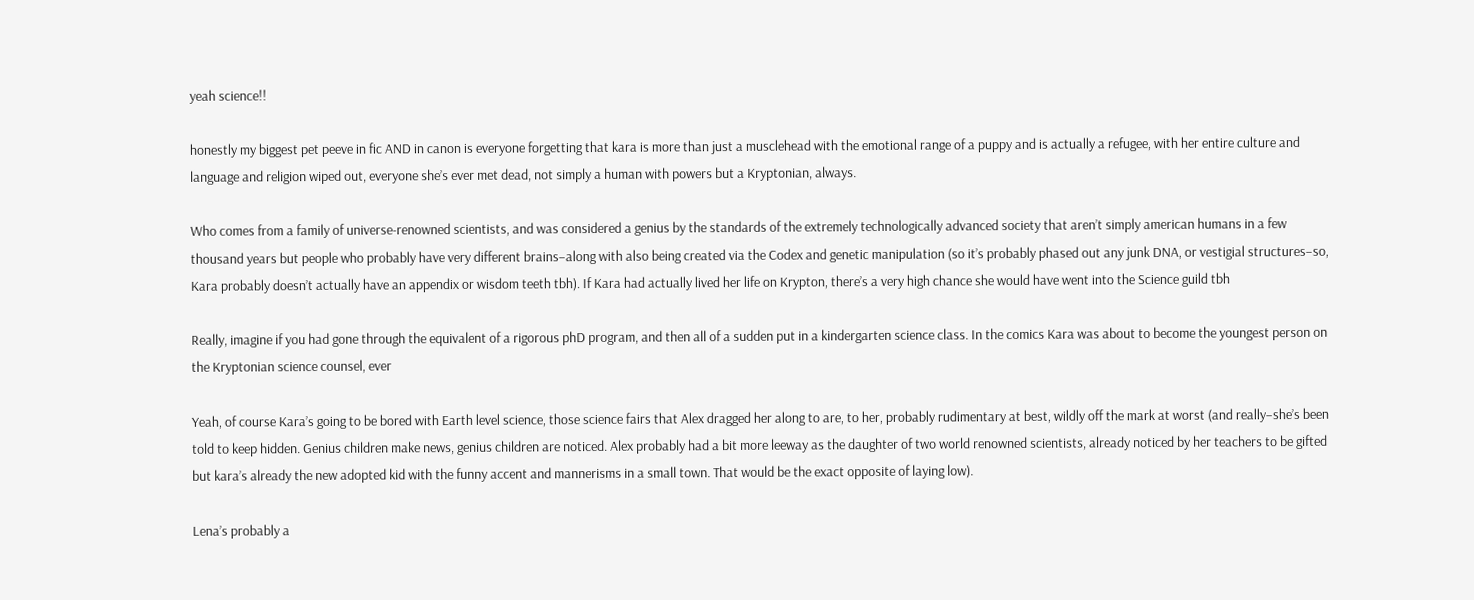yeah science!!

honestly my biggest pet peeve in fic AND in canon is everyone forgetting that kara is more than just a musclehead with the emotional range of a puppy and is actually a refugee, with her entire culture and language and religion wiped out, everyone she’s ever met dead, not simply a human with powers but a Kryptonian, always.

Who comes from a family of universe-renowned scientists, and was considered a genius by the standards of the extremely technologically advanced society that aren’t simply american humans in a few thousand years but people who probably have very different brains–along with also being created via the Codex and genetic manipulation (so it’s probably phased out any junk DNA, or vestigial structures–so, Kara probably doesn’t actually have an appendix or wisdom teeth tbh). If Kara had actually lived her life on Krypton, there’s a very high chance she would have went into the Science guild tbh

Really, imagine if you had gone through the equivalent of a rigorous phD program, and then all of a sudden put in a kindergarten science class. In the comics Kara was about to become the youngest person on the Kryptonian science counsel, ever

Yeah, of course Kara’s going to be bored with Earth level science, those science fairs that Alex dragged her along to are, to her, probably rudimentary at best, wildly off the mark at worst (and really–she’s been told to keep hidden. Genius children make news, genius children are noticed. Alex probably had a bit more leeway as the daughter of two world renowned scientists, already noticed by her teachers to be gifted but kara’s already the new adopted kid with the funny accent and mannerisms in a small town. That would be the exact opposite of laying low).

Lena’s probably a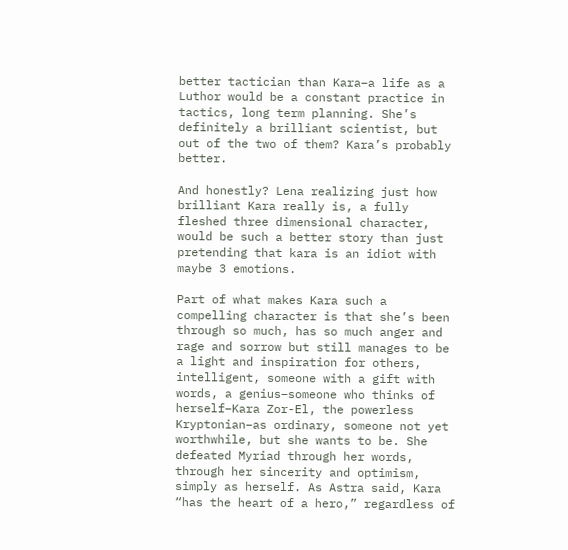better tactician than Kara–a life as a Luthor would be a constant practice in tactics, long term planning. She’s definitely a brilliant scientist, but out of the two of them? Kara’s probably better.

And honestly? Lena realizing just how brilliant Kara really is, a fully fleshed three dimensional character, would be such a better story than just pretending that kara is an idiot with maybe 3 emotions.

Part of what makes Kara such a compelling character is that she’s been through so much, has so much anger and rage and sorrow but still manages to be a light and inspiration for others, intelligent, someone with a gift with words, a genius–someone who thinks of herself–Kara Zor-El, the powerless Kryptonian–as ordinary, someone not yet worthwhile, but she wants to be. She defeated Myriad through her words, through her sincerity and optimism, simply as herself. As Astra said, Kara “has the heart of a hero,” regardless of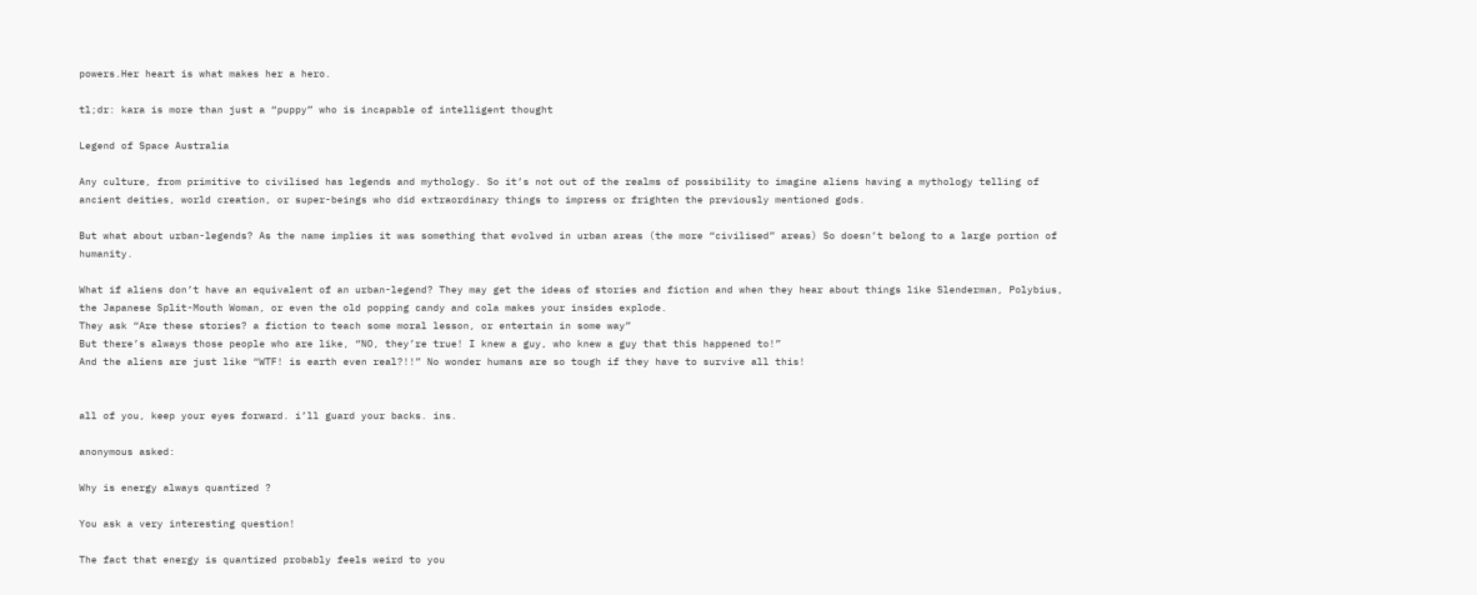powers.Her heart is what makes her a hero.

tl;dr: kara is more than just a “puppy” who is incapable of intelligent thought

Legend of Space Australia

Any culture, from primitive to civilised has legends and mythology. So it’s not out of the realms of possibility to imagine aliens having a mythology telling of ancient deities, world creation, or super-beings who did extraordinary things to impress or frighten the previously mentioned gods.

But what about urban-legends? As the name implies it was something that evolved in urban areas (the more “civilised” areas) So doesn’t belong to a large portion of humanity.

What if aliens don’t have an equivalent of an urban-legend? They may get the ideas of stories and fiction and when they hear about things like Slenderman, Polybius, the Japanese Split-Mouth Woman, or even the old popping candy and cola makes your insides explode.
They ask “Are these stories? a fiction to teach some moral lesson, or entertain in some way”
But there’s always those people who are like, “NO, they’re true! I knew a guy, who knew a guy that this happened to!”
And the aliens are just like “WTF! is earth even real?!!” No wonder humans are so tough if they have to survive all this!


all of you, keep your eyes forward. i’ll guard your backs. ins.

anonymous asked:

Why is energy always quantized ?

You ask a very interesting question!

The fact that energy is quantized probably feels weird to you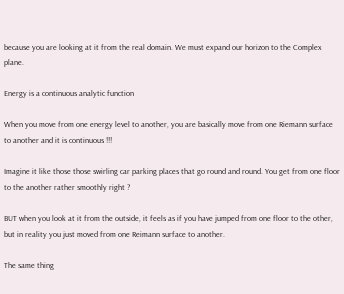because you are looking at it from the real domain. We must expand our horizon to the Complex plane.

Energy is a continuous analytic function

When you move from one energy level to another, you are basically move from one Riemann surface to another and it is continuous !!!

Imagine it like those those swirling car parking places that go round and round. You get from one floor to the another rather smoothly right ?

BUT when you look at it from the outside, it feels as if you have jumped from one floor to the other, but in reality you just moved from one Reimann surface to another.

The same thing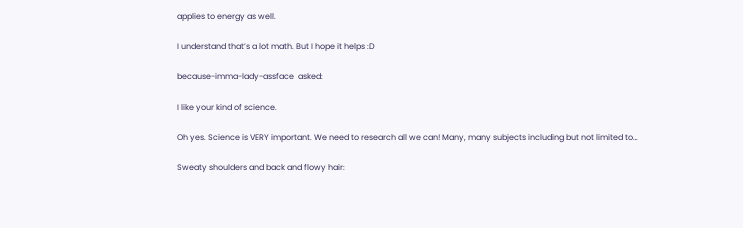applies to energy as well.

I understand that’s a lot math. But I hope it helps :D

because-imma-lady-assface  asked:

I like your kind of science.

Oh yes. Science is VERY important. We need to research all we can! Many, many subjects including but not limited to…

Sweaty shoulders and back and flowy hair: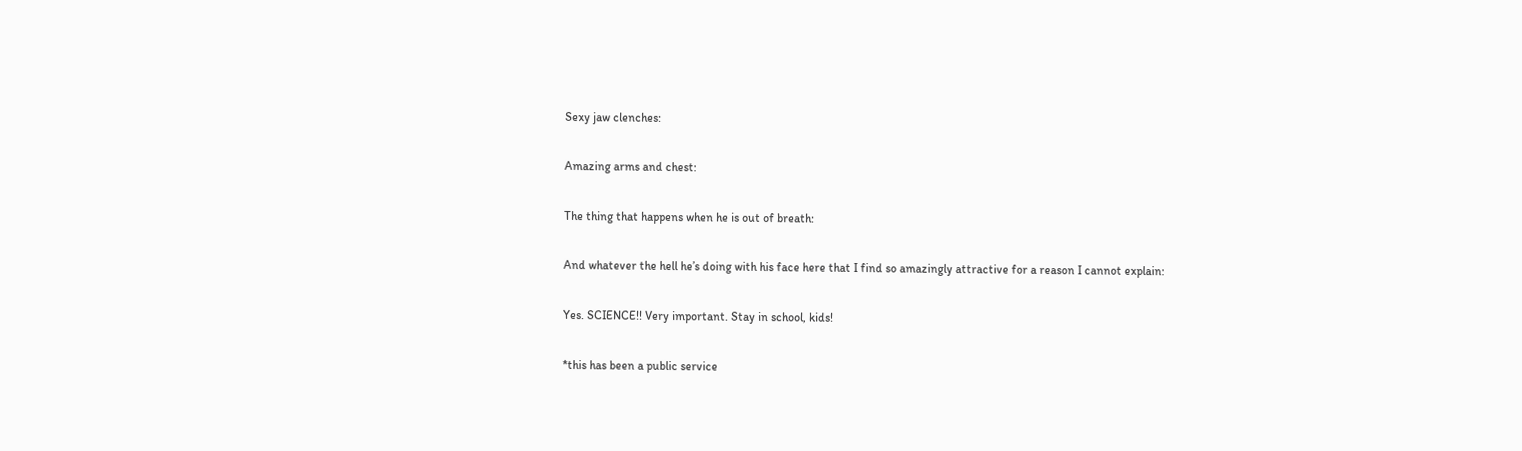Sexy jaw clenches:

Amazing arms and chest:

The thing that happens when he is out of breath:

And whatever the hell he’s doing with his face here that I find so amazingly attractive for a reason I cannot explain:

Yes. SCIENCE!! Very important. Stay in school, kids!

*this has been a public service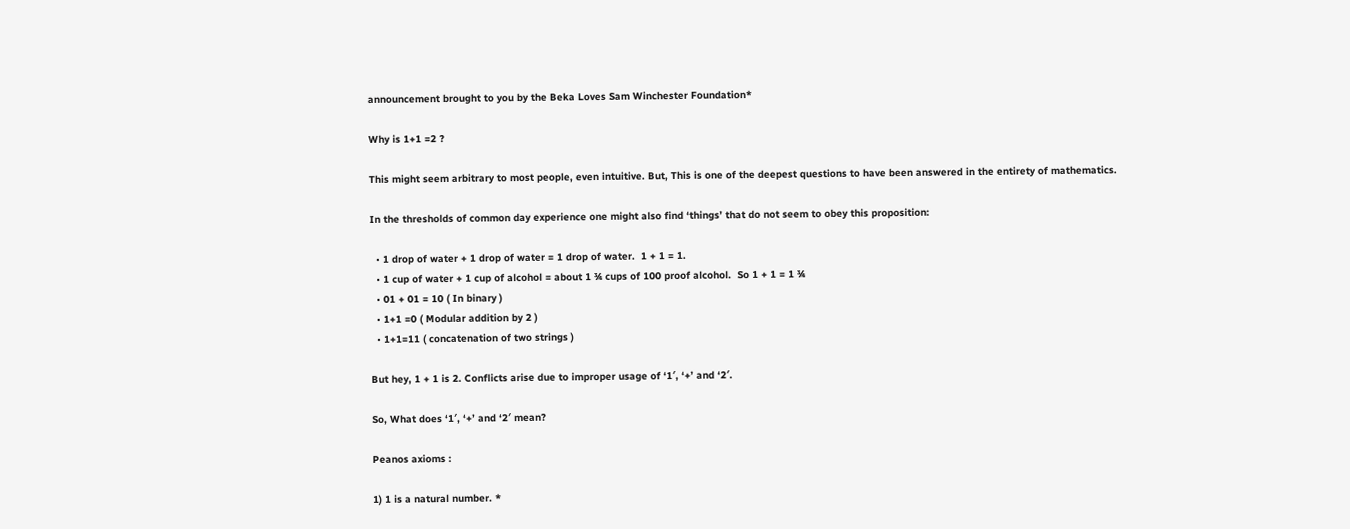announcement brought to you by the Beka Loves Sam Winchester Foundation*

Why is 1+1 =2 ?

This might seem arbitrary to most people, even intuitive. But, This is one of the deepest questions to have been answered in the entirety of mathematics.

In the thresholds of common day experience one might also find ‘things’ that do not seem to obey this proposition:

  • 1 drop of water + 1 drop of water = 1 drop of water.  1 + 1 = 1.
  • 1 cup of water + 1 cup of alcohol = about 1 ¾ cups of 100 proof alcohol.  So 1 + 1 = 1 ¾
  • 01 + 01 = 10 ( In binary )
  • 1+1 =0 ( Modular addition by 2 )
  • 1+1=11 ( concatenation of two strings )

But hey, 1 + 1 is 2. Conflicts arise due to improper usage of ‘1′, ‘+’ and ‘2′.

So, What does ‘1′, ‘+’ and ‘2′ mean?

Peanos axioms :

1) 1 is a natural number. *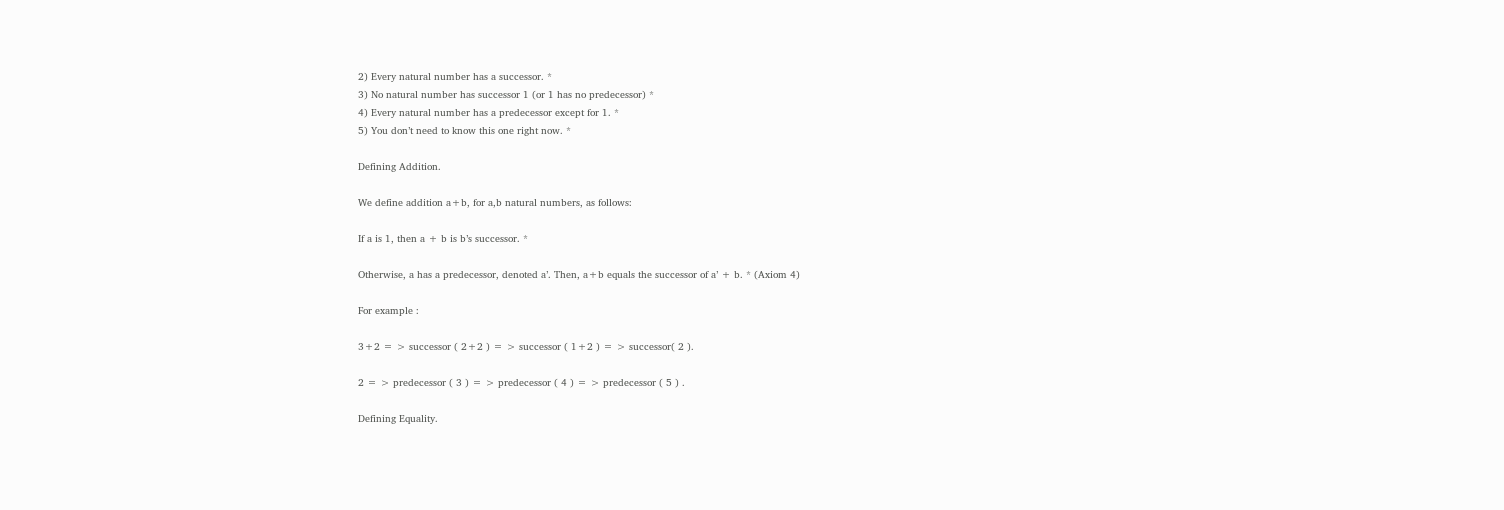2) Every natural number has a successor. *
3) No natural number has successor 1 (or 1 has no predecessor) *
4) Every natural number has a predecessor except for 1. *
5) You don’t need to know this one right now. *

Defining Addition.

We define addition a+b, for a,b natural numbers, as follows:

If a is 1, then a + b is b’s successor. *

Otherwise, a has a predecessor, denoted a’. Then, a+b equals the successor of a’ + b. * (Axiom 4)

For example :

3+2 = > successor ( 2+2 ) = > successor ( 1+2 ) = > successor( 2 ).

2 = > predecessor ( 3 ) = > predecessor ( 4 ) = > predecessor ( 5 ) .

Defining Equality.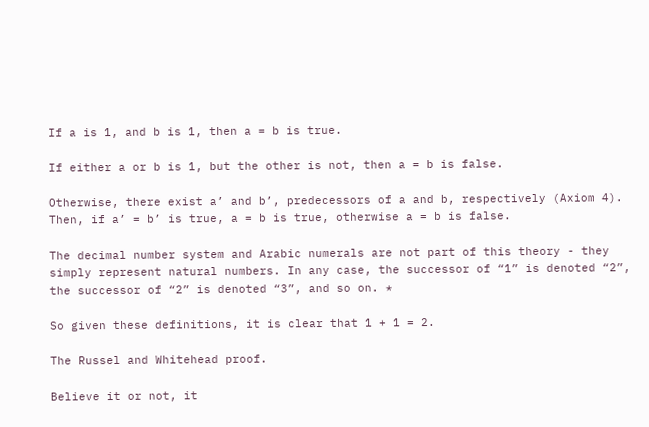If a is 1, and b is 1, then a = b is true.

If either a or b is 1, but the other is not, then a = b is false.

Otherwise, there exist a’ and b’, predecessors of a and b, respectively (Axiom 4). Then, if a’ = b’ is true, a = b is true, otherwise a = b is false.

The decimal number system and Arabic numerals are not part of this theory - they simply represent natural numbers. In any case, the successor of “1” is denoted “2”, the successor of “2” is denoted “3”, and so on. *

So given these definitions, it is clear that 1 + 1 = 2.

The Russel and Whitehead proof.

Believe it or not, it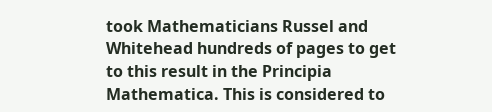took Mathematicians Russel and Whitehead hundreds of pages to get to this result in the Principia Mathematica. This is considered to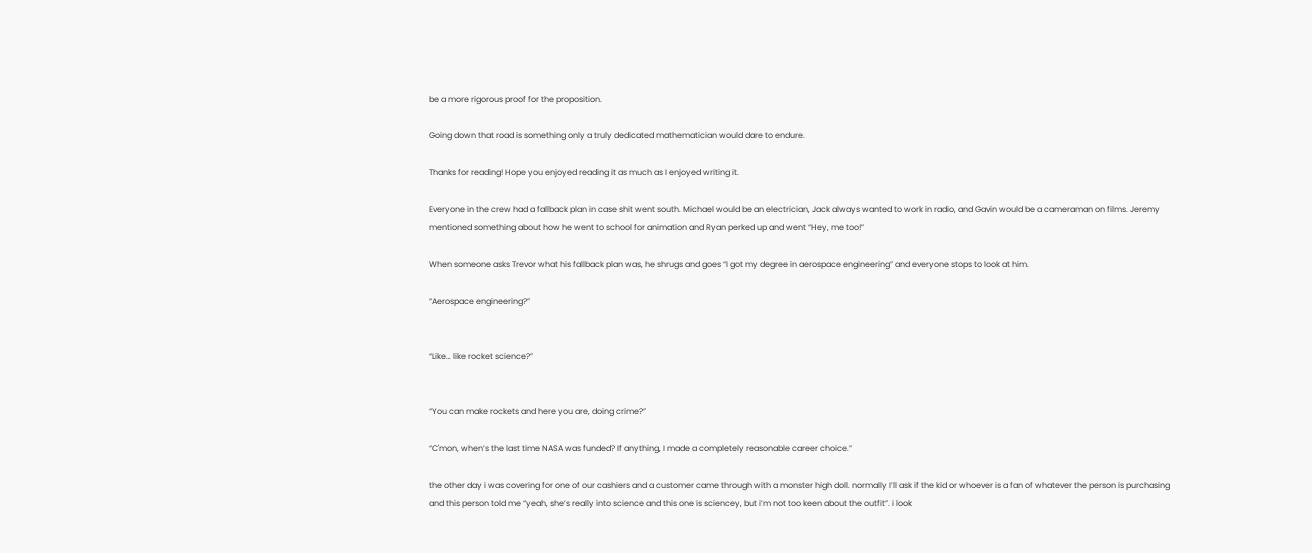be a more rigorous proof for the proposition.

Going down that road is something only a truly dedicated mathematician would dare to endure.

Thanks for reading! Hope you enjoyed reading it as much as I enjoyed writing it.

Everyone in the crew had a fallback plan in case shit went south. Michael would be an electrician, Jack always wanted to work in radio, and Gavin would be a cameraman on films. Jeremy mentioned something about how he went to school for animation and Ryan perked up and went “Hey, me too!”

When someone asks Trevor what his fallback plan was, he shrugs and goes “I got my degree in aerospace engineering” and everyone stops to look at him.

“Aerospace engineering?”


“Like… like rocket science?”


“You can make rockets and here you are, doing crime?”

“C'mon, when’s the last time NASA was funded? If anything, I made a completely reasonable career choice.”

the other day i was covering for one of our cashiers and a customer came through with a monster high doll. normally I’ll ask if the kid or whoever is a fan of whatever the person is purchasing and this person told me “yeah, she’s really into science and this one is sciencey, but i’m not too keen about the outfit”. i look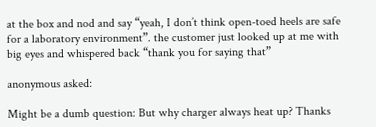at the box and nod and say “yeah, I don’t think open-toed heels are safe for a laboratory environment”. the customer just looked up at me with big eyes and whispered back “thank you for saying that”

anonymous asked:

Might be a dumb question: But why charger always heat up? Thanks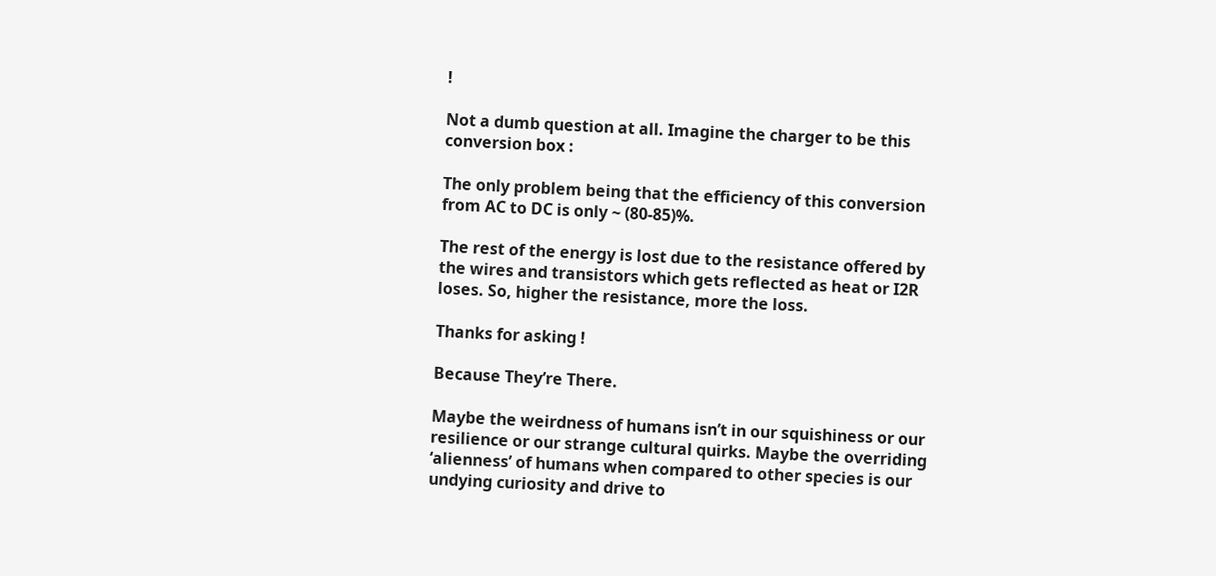!

Not a dumb question at all. Imagine the charger to be this conversion box :

The only problem being that the efficiency of this conversion from AC to DC is only ~ (80-85)%.

The rest of the energy is lost due to the resistance offered by the wires and transistors which gets reflected as heat or I2R loses. So, higher the resistance, more the loss.

Thanks for asking !

Because They’re There.

Maybe the weirdness of humans isn’t in our squishiness or our resilience or our strange cultural quirks. Maybe the overriding ‘alienness’ of humans when compared to other species is our undying curiosity and drive to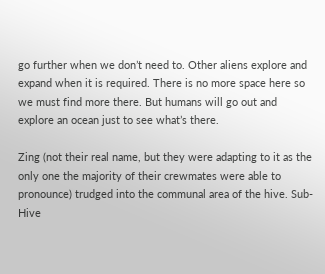go further when we don’t need to. Other aliens explore and expand when it is required. There is no more space here so we must find more there. But humans will go out and explore an ocean just to see what’s there.

Zing (not their real name, but they were adapting to it as the only one the majority of their crewmates were able to pronounce) trudged into the communal area of the hive. Sub-Hive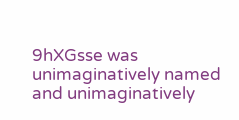9hXGsse was unimaginatively named and unimaginatively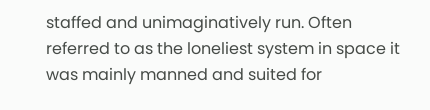staffed and unimaginatively run. Often referred to as the loneliest system in space it was mainly manned and suited for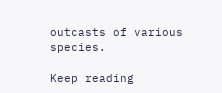outcasts of various species.

Keep reading